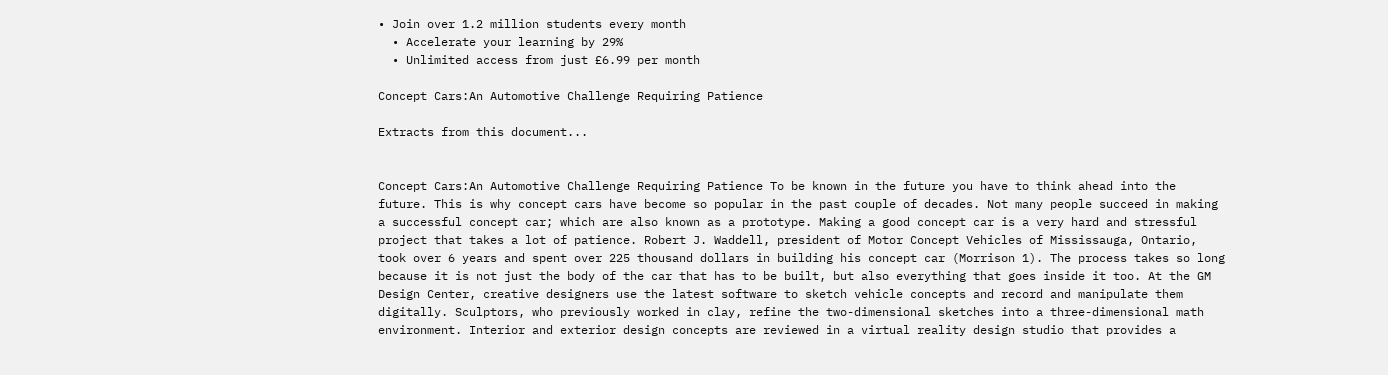• Join over 1.2 million students every month
  • Accelerate your learning by 29%
  • Unlimited access from just £6.99 per month

Concept Cars:An Automotive Challenge Requiring Patience

Extracts from this document...


Concept Cars:An Automotive Challenge Requiring Patience To be known in the future you have to think ahead into the future. This is why concept cars have become so popular in the past couple of decades. Not many people succeed in making a successful concept car; which are also known as a prototype. Making a good concept car is a very hard and stressful project that takes a lot of patience. Robert J. Waddell, president of Motor Concept Vehicles of Mississauga, Ontario, took over 6 years and spent over 225 thousand dollars in building his concept car (Morrison 1). The process takes so long because it is not just the body of the car that has to be built, but also everything that goes inside it too. At the GM Design Center, creative designers use the latest software to sketch vehicle concepts and record and manipulate them digitally. Sculptors, who previously worked in clay, refine the two-dimensional sketches into a three-dimensional math environment. Interior and exterior design concepts are reviewed in a virtual reality design studio that provides a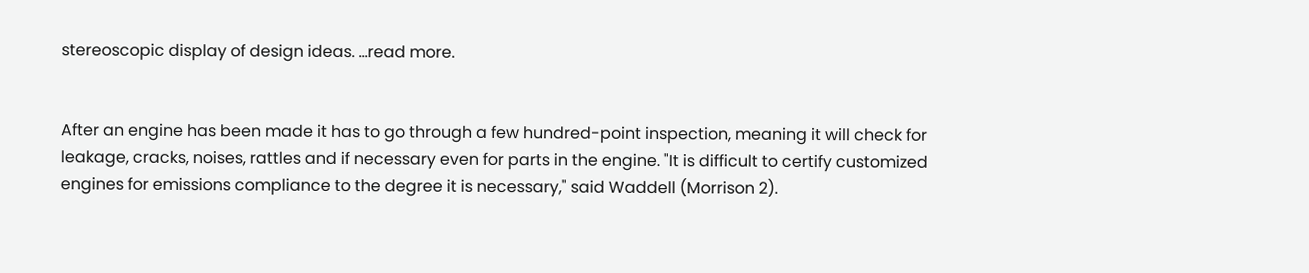stereoscopic display of design ideas. ...read more.


After an engine has been made it has to go through a few hundred-point inspection, meaning it will check for leakage, cracks, noises, rattles and if necessary even for parts in the engine. "It is difficult to certify customized engines for emissions compliance to the degree it is necessary," said Waddell (Morrison 2).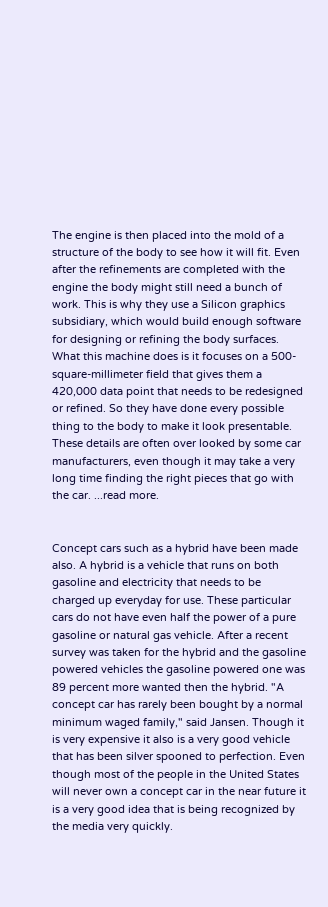The engine is then placed into the mold of a structure of the body to see how it will fit. Even after the refinements are completed with the engine the body might still need a bunch of work. This is why they use a Silicon graphics subsidiary, which would build enough software for designing or refining the body surfaces. What this machine does is it focuses on a 500-square-millimeter field that gives them a 420,000 data point that needs to be redesigned or refined. So they have done every possible thing to the body to make it look presentable. These details are often over looked by some car manufacturers, even though it may take a very long time finding the right pieces that go with the car. ...read more.


Concept cars such as a hybrid have been made also. A hybrid is a vehicle that runs on both gasoline and electricity that needs to be charged up everyday for use. These particular cars do not have even half the power of a pure gasoline or natural gas vehicle. After a recent survey was taken for the hybrid and the gasoline powered vehicles the gasoline powered one was 89 percent more wanted then the hybrid. "A concept car has rarely been bought by a normal minimum waged family," said Jansen. Though it is very expensive it also is a very good vehicle that has been silver spooned to perfection. Even though most of the people in the United States will never own a concept car in the near future it is a very good idea that is being recognized by the media very quickly.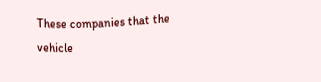These companies that the vehicle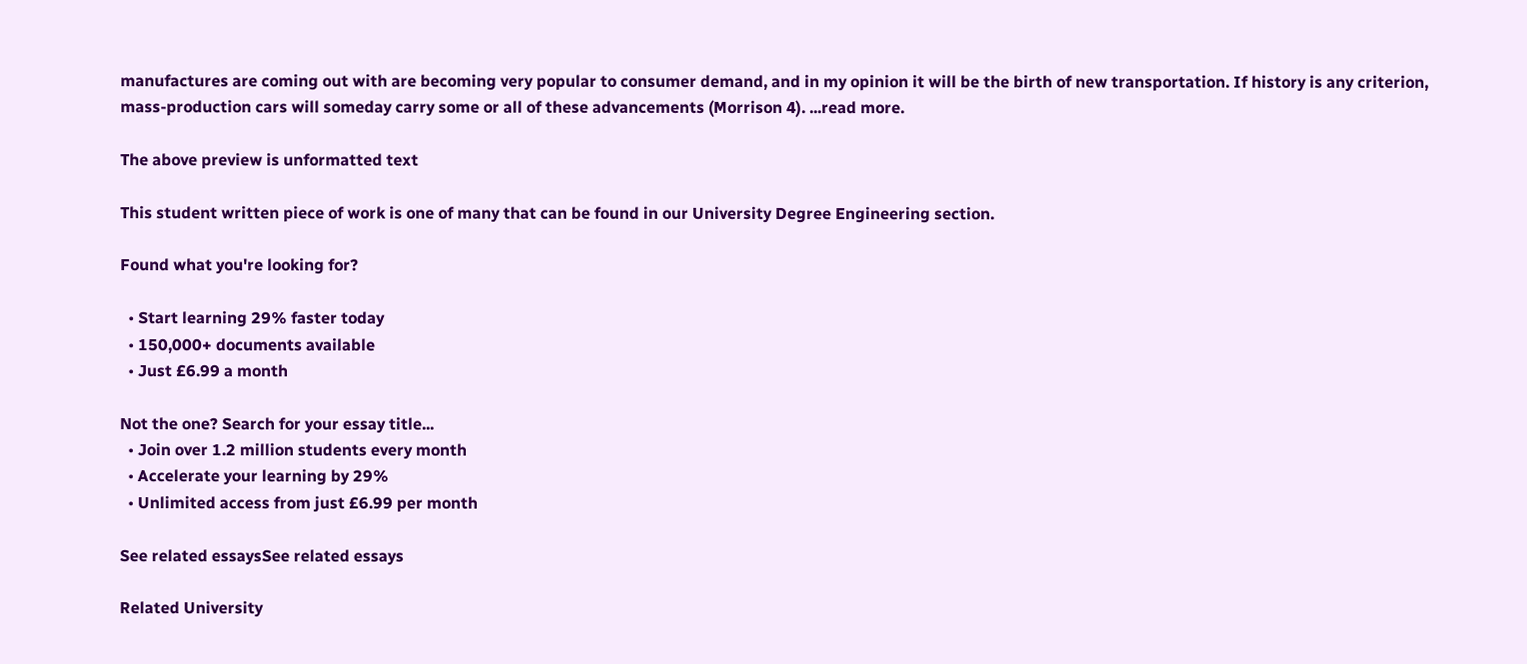manufactures are coming out with are becoming very popular to consumer demand, and in my opinion it will be the birth of new transportation. If history is any criterion, mass-production cars will someday carry some or all of these advancements (Morrison 4). ...read more.

The above preview is unformatted text

This student written piece of work is one of many that can be found in our University Degree Engineering section.

Found what you're looking for?

  • Start learning 29% faster today
  • 150,000+ documents available
  • Just £6.99 a month

Not the one? Search for your essay title...
  • Join over 1.2 million students every month
  • Accelerate your learning by 29%
  • Unlimited access from just £6.99 per month

See related essaysSee related essays

Related University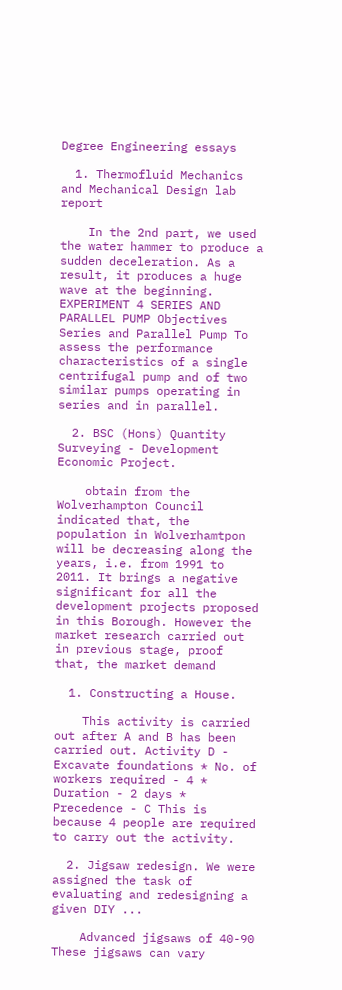Degree Engineering essays

  1. Thermofluid Mechanics and Mechanical Design lab report

    In the 2nd part, we used the water hammer to produce a sudden deceleration. As a result, it produces a huge wave at the beginning. EXPERIMENT 4 SERIES AND PARALLEL PUMP Objectives Series and Parallel Pump To assess the performance characteristics of a single centrifugal pump and of two similar pumps operating in series and in parallel.

  2. BSC (Hons) Quantity Surveying - Development Economic Project.

    obtain from the Wolverhampton Council indicated that, the population in Wolverhamtpon will be decreasing along the years, i.e. from 1991 to 2011. It brings a negative significant for all the development projects proposed in this Borough. However the market research carried out in previous stage, proof that, the market demand

  1. Constructing a House.

    This activity is carried out after A and B has been carried out. Activity D - Excavate foundations * No. of workers required - 4 * Duration - 2 days * Precedence - C This is because 4 people are required to carry out the activity.

  2. Jigsaw redesign. We were assigned the task of evaluating and redesigning a given DIY ...

    Advanced jigsaws of 40-90 These jigsaws can vary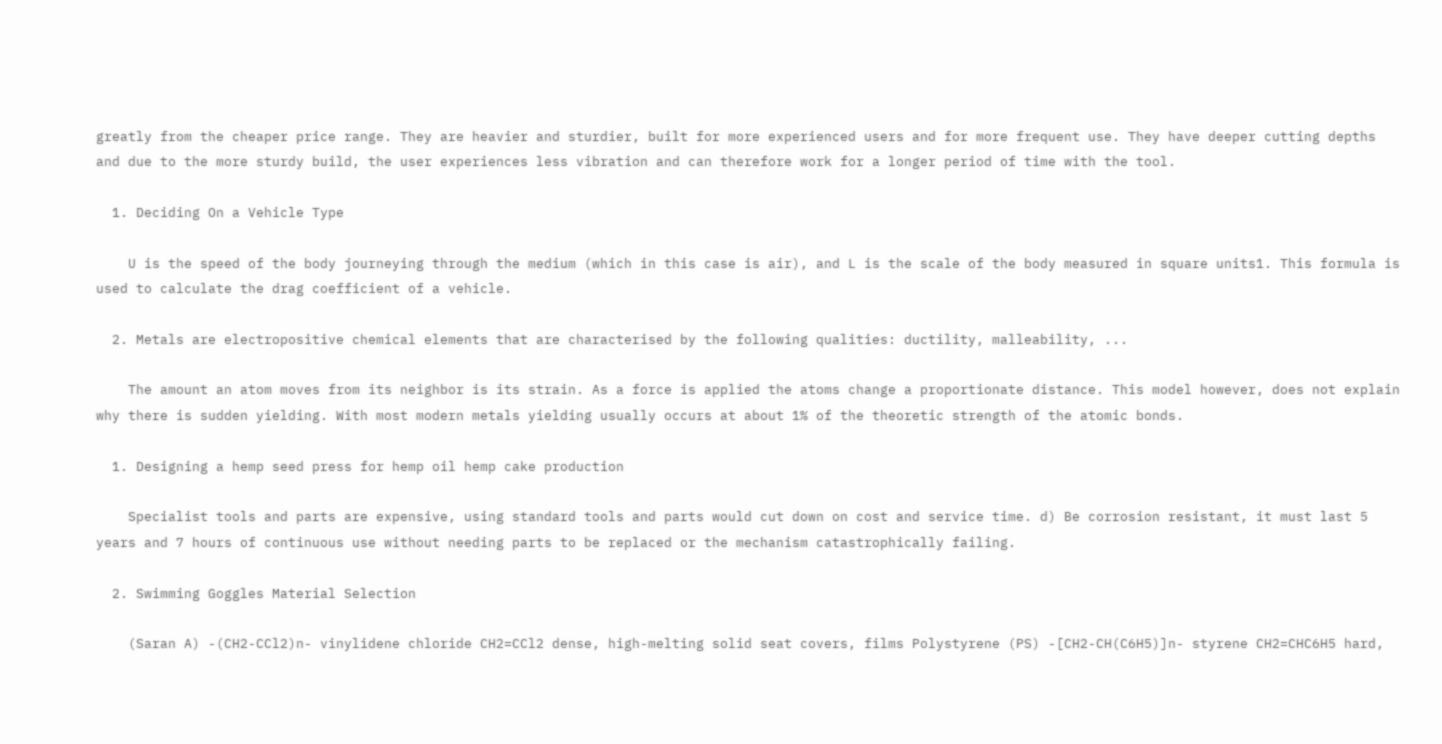greatly from the cheaper price range. They are heavier and sturdier, built for more experienced users and for more frequent use. They have deeper cutting depths and due to the more sturdy build, the user experiences less vibration and can therefore work for a longer period of time with the tool.

  1. Deciding On a Vehicle Type

    U is the speed of the body journeying through the medium (which in this case is air), and L is the scale of the body measured in square units1. This formula is used to calculate the drag coefficient of a vehicle.

  2. Metals are electropositive chemical elements that are characterised by the following qualities: ductility, malleability, ...

    The amount an atom moves from its neighbor is its strain. As a force is applied the atoms change a proportionate distance. This model however, does not explain why there is sudden yielding. With most modern metals yielding usually occurs at about 1% of the theoretic strength of the atomic bonds.

  1. Designing a hemp seed press for hemp oil hemp cake production

    Specialist tools and parts are expensive, using standard tools and parts would cut down on cost and service time. d) Be corrosion resistant, it must last 5 years and 7 hours of continuous use without needing parts to be replaced or the mechanism catastrophically failing.

  2. Swimming Goggles Material Selection

    (Saran A) -(CH2-CCl2)n- vinylidene chloride CH2=CCl2 dense, high-melting solid seat covers, films Polystyrene (PS) -[CH2-CH(C6H5)]n- styrene CH2=CHC6H5 hard,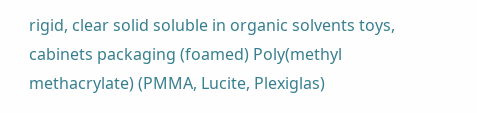rigid, clear solid soluble in organic solvents toys, cabinets packaging (foamed) Poly(methyl methacrylate) (PMMA, Lucite, Plexiglas)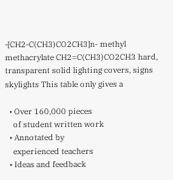-[CH2-C(CH3)CO2CH3]n- methyl methacrylate CH2=C(CH3)CO2CH3 hard, transparent solid lighting covers, signs skylights This table only gives a

  • Over 160,000 pieces
    of student written work
  • Annotated by
    experienced teachers
  • Ideas and feedback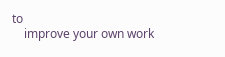to
    improve your own work